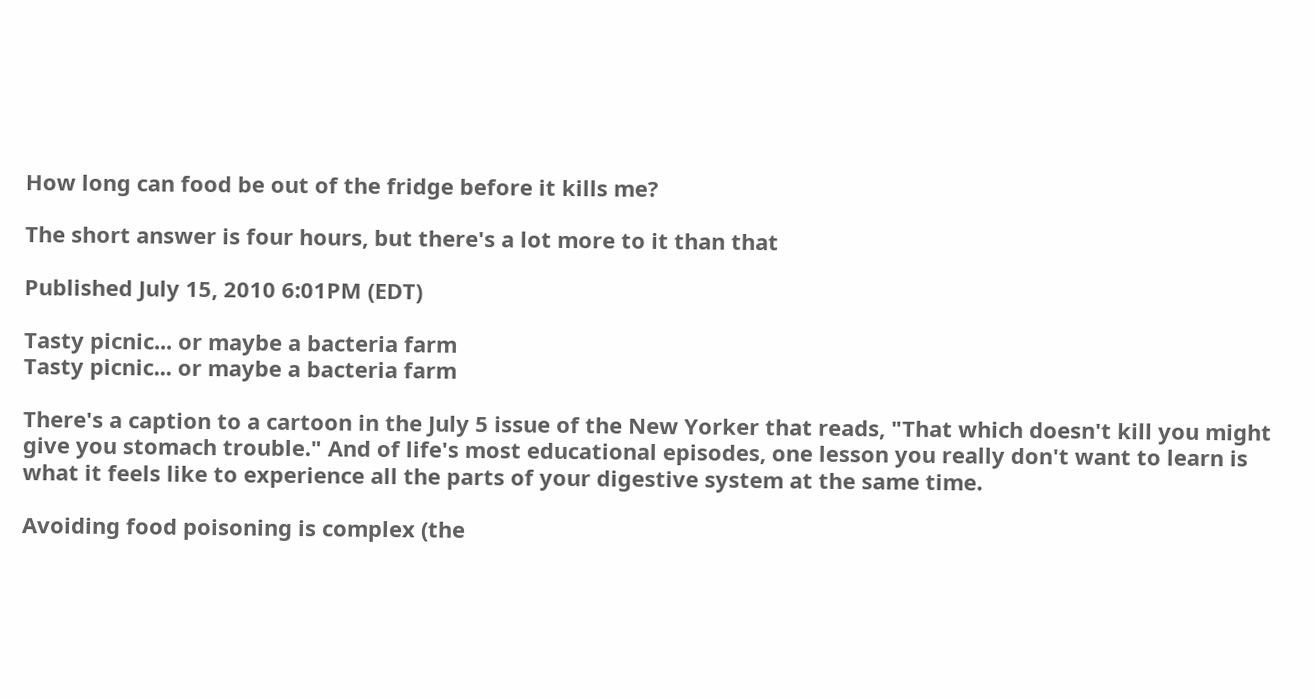How long can food be out of the fridge before it kills me?

The short answer is four hours, but there's a lot more to it than that

Published July 15, 2010 6:01PM (EDT)

Tasty picnic... or maybe a bacteria farm
Tasty picnic... or maybe a bacteria farm

There's a caption to a cartoon in the July 5 issue of the New Yorker that reads, "That which doesn't kill you might give you stomach trouble." And of life's most educational episodes, one lesson you really don't want to learn is what it feels like to experience all the parts of your digestive system at the same time.

Avoiding food poisoning is complex (the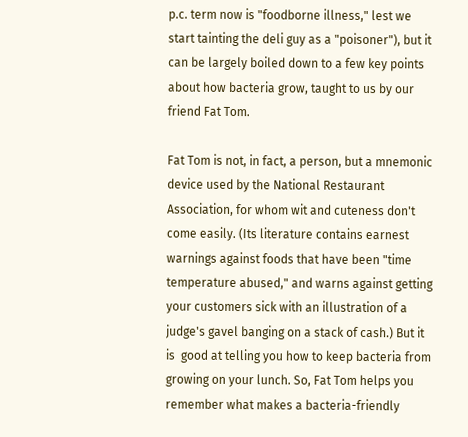p.c. term now is "foodborne illness," lest we start tainting the deli guy as a "poisoner"), but it can be largely boiled down to a few key points about how bacteria grow, taught to us by our friend Fat Tom.

Fat Tom is not, in fact, a person, but a mnemonic device used by the National Restaurant Association, for whom wit and cuteness don't come easily. (Its literature contains earnest warnings against foods that have been "time temperature abused," and warns against getting your customers sick with an illustration of a judge's gavel banging on a stack of cash.) But it is  good at telling you how to keep bacteria from growing on your lunch. So, Fat Tom helps you remember what makes a bacteria-friendly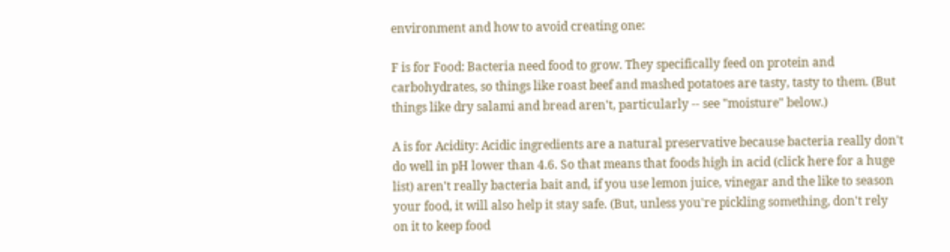environment and how to avoid creating one:

F is for Food: Bacteria need food to grow. They specifically feed on protein and carbohydrates, so things like roast beef and mashed potatoes are tasty, tasty to them. (But things like dry salami and bread aren't, particularly -- see "moisture" below.)

A is for Acidity: Acidic ingredients are a natural preservative because bacteria really don't do well in pH lower than 4.6. So that means that foods high in acid (click here for a huge list) aren't really bacteria bait and, if you use lemon juice, vinegar and the like to season your food, it will also help it stay safe. (But, unless you're pickling something, don't rely on it to keep food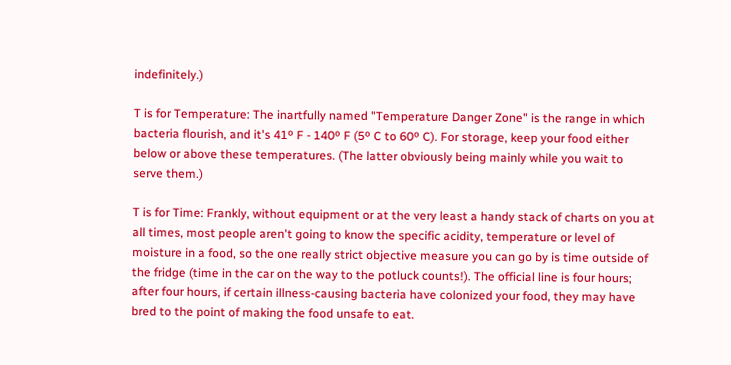indefinitely.)

T is for Temperature: The inartfully named "Temperature Danger Zone" is the range in which bacteria flourish, and it's 41º F - 140º F (5º C to 60º C). For storage, keep your food either below or above these temperatures. (The latter obviously being mainly while you wait to serve them.)

T is for Time: Frankly, without equipment or at the very least a handy stack of charts on you at all times, most people aren't going to know the specific acidity, temperature or level of moisture in a food, so the one really strict objective measure you can go by is time outside of the fridge (time in the car on the way to the potluck counts!). The official line is four hours; after four hours, if certain illness-causing bacteria have colonized your food, they may have bred to the point of making the food unsafe to eat.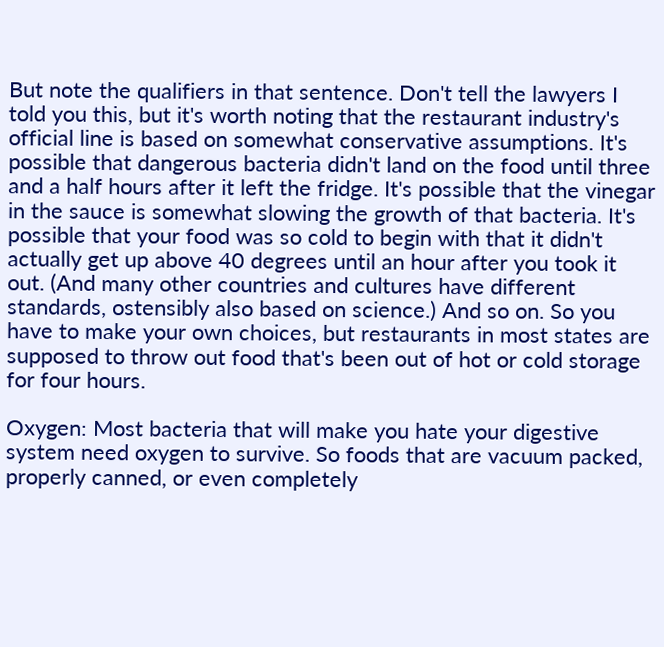But note the qualifiers in that sentence. Don't tell the lawyers I told you this, but it's worth noting that the restaurant industry's official line is based on somewhat conservative assumptions. It's possible that dangerous bacteria didn't land on the food until three and a half hours after it left the fridge. It's possible that the vinegar in the sauce is somewhat slowing the growth of that bacteria. It's possible that your food was so cold to begin with that it didn't actually get up above 40 degrees until an hour after you took it out. (And many other countries and cultures have different standards, ostensibly also based on science.) And so on. So you have to make your own choices, but restaurants in most states are supposed to throw out food that's been out of hot or cold storage for four hours.

Oxygen: Most bacteria that will make you hate your digestive system need oxygen to survive. So foods that are vacuum packed, properly canned, or even completely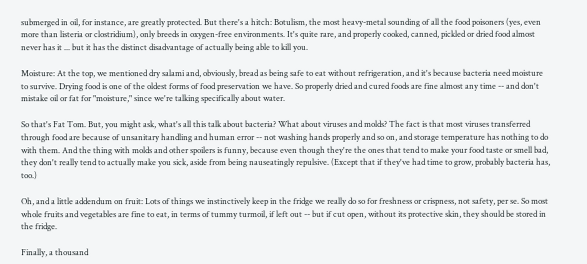submerged in oil, for instance, are greatly protected. But there's a hitch: Botulism, the most heavy-metal sounding of all the food poisoners (yes, even more than listeria or clostridium), only breeds in oxygen-free environments. It's quite rare, and properly cooked, canned, pickled or dried food almost never has it ... but it has the distinct disadvantage of actually being able to kill you.

Moisture: At the top, we mentioned dry salami and, obviously, bread as being safe to eat without refrigeration, and it's because bacteria need moisture to survive. Drying food is one of the oldest forms of food preservation we have. So properly dried and cured foods are fine almost any time -- and don't mistake oil or fat for "moisture," since we're talking specifically about water.

So that's Fat Tom. But, you might ask, what's all this talk about bacteria? What about viruses and molds? The fact is that most viruses transferred through food are because of unsanitary handling and human error -- not washing hands properly and so on, and storage temperature has nothing to do with them. And the thing with molds and other spoilers is funny, because even though they're the ones that tend to make your food taste or smell bad, they don't really tend to actually make you sick, aside from being nauseatingly repulsive. (Except that if they've had time to grow, probably bacteria has, too.)

Oh, and a little addendum on fruit: Lots of things we instinctively keep in the fridge we really do so for freshness or crispness, not safety, per se. So most whole fruits and vegetables are fine to eat, in terms of tummy turmoil, if left out -- but if cut open, without its protective skin, they should be stored in the fridge.

Finally, a thousand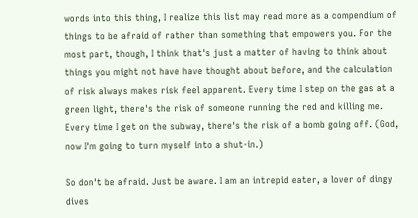words into this thing, I realize this list may read more as a compendium of things to be afraid of rather than something that empowers you. For the most part, though, I think that's just a matter of having to think about things you might not have have thought about before, and the calculation of risk always makes risk feel apparent. Every time I step on the gas at a green light, there's the risk of someone running the red and killing me. Every time I get on the subway, there's the risk of a bomb going off. (God, now I'm going to turn myself into a shut-in.)

So don't be afraid. Just be aware. I am an intrepid eater, a lover of dingy dives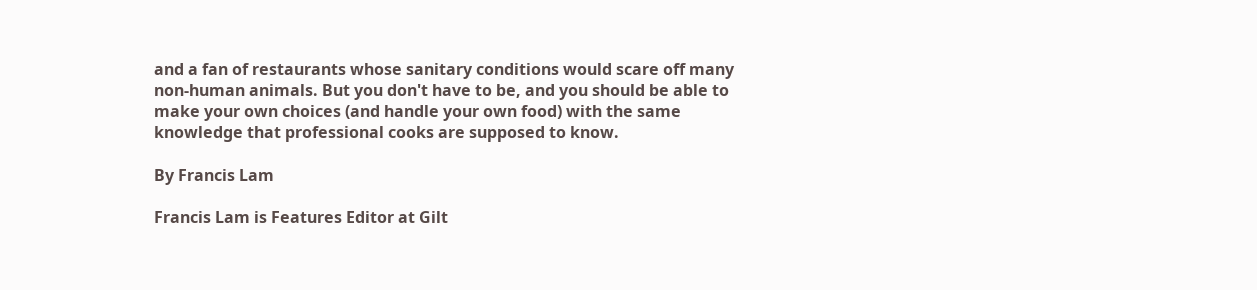and a fan of restaurants whose sanitary conditions would scare off many non-human animals. But you don't have to be, and you should be able to make your own choices (and handle your own food) with the same knowledge that professional cooks are supposed to know.

By Francis Lam

Francis Lam is Features Editor at Gilt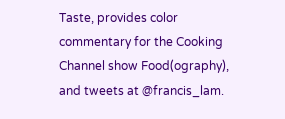Taste, provides color commentary for the Cooking Channel show Food(ography), and tweets at @francis_lam.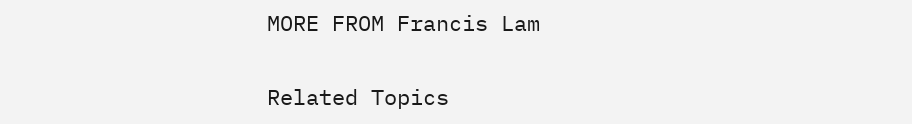MORE FROM Francis Lam

Related Topics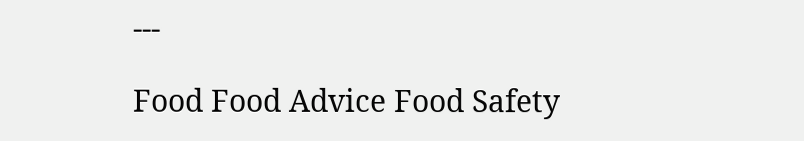---

Food Food Advice Food Safety